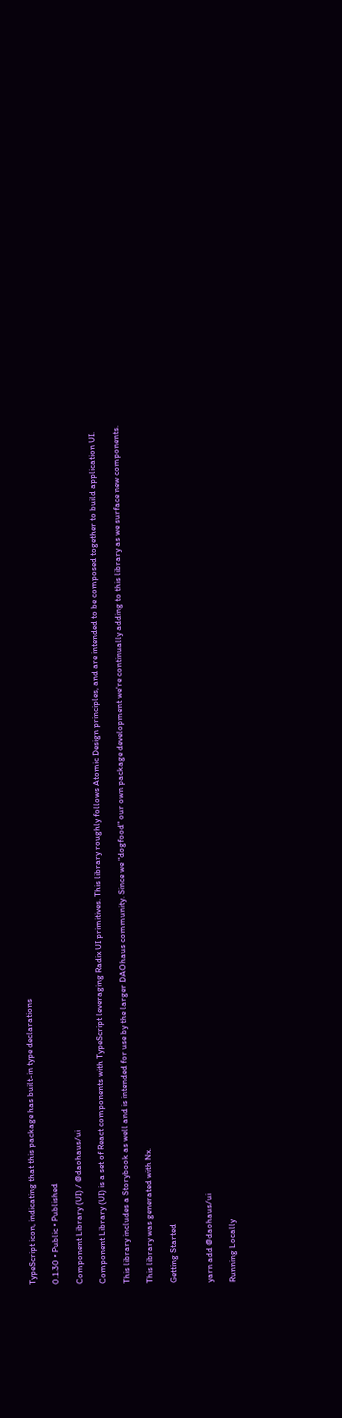TypeScript icon, indicating that this package has built-in type declarations

0.1.30 • Public • Published

Component Library (UI) / @daohaus/ui

Component Library (UI) is a set of React components with TypeScript leveraging Radix UI primitives. This library roughly follows Atomic Design principles, and are intended to be composed together to build application UI.

This library includes a Storybook as well and is intended for use by the larger DAOhaus community. Since we "dogfood" our own package development we're continually adding to this library as we surface new components.

This library was generated with Nx.

Getting Started


yarn add @daohaus/ui

Running Locally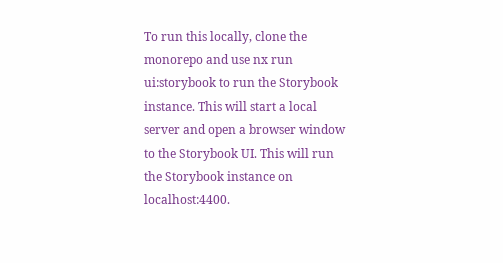To run this locally, clone the monorepo and use nx run ui:storybook to run the Storybook instance. This will start a local server and open a browser window to the Storybook UI. This will run the Storybook instance on localhost:4400.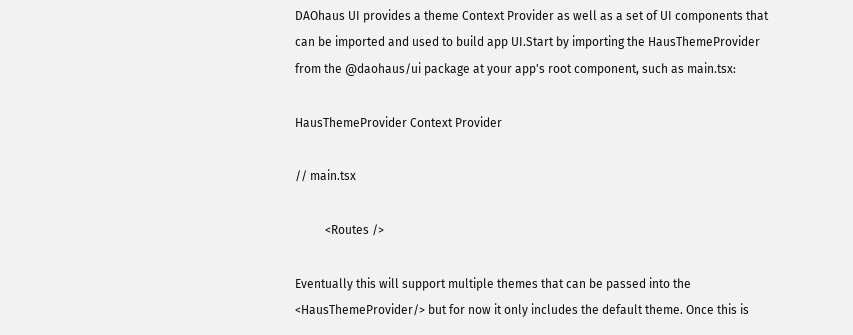DAOhaus UI provides a theme Context Provider as well as a set of UI components that can be imported and used to build app UI.Start by importing the HausThemeProvider from the @daohaus/ui package at your app's root component, such as main.tsx:

HausThemeProvider Context Provider

// main.tsx

          <Routes />

Eventually this will support multiple themes that can be passed into the <HausThemeProvider/> but for now it only includes the default theme. Once this is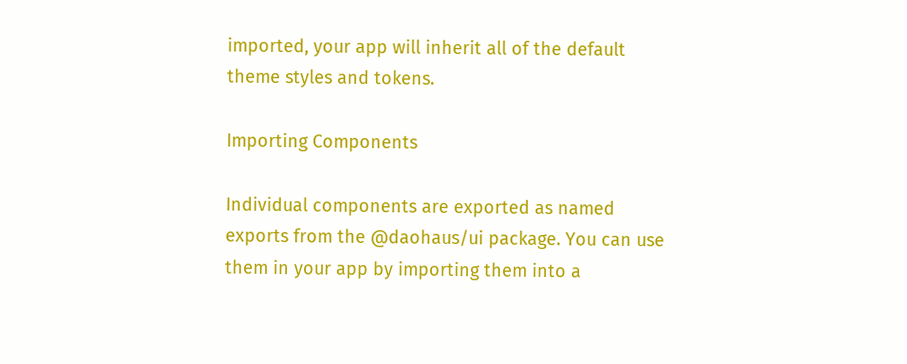imported, your app will inherit all of the default theme styles and tokens.

Importing Components

Individual components are exported as named exports from the @daohaus/ui package. You can use them in your app by importing them into a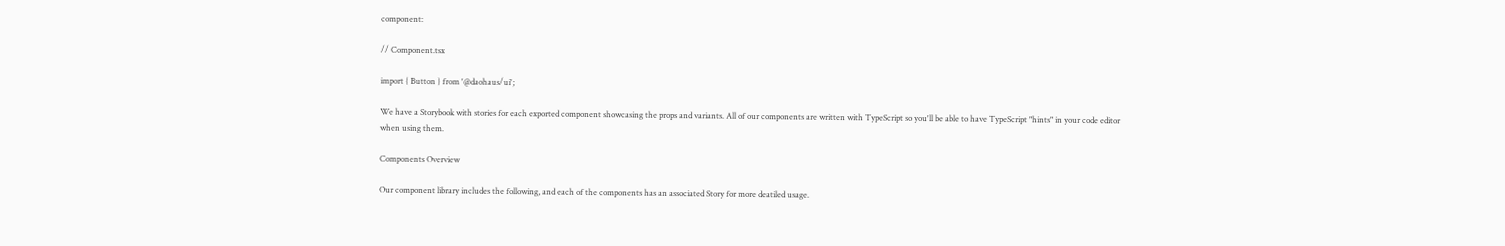component:

// Component.tsx

import { Button } from '@daohaus/ui';

We have a Storybook with stories for each exported component showcasing the props and variants. All of our components are written with TypeScript so you'll be able to have TypeScript "hints" in your code editor when using them.

Components Overview

Our component library includes the following, and each of the components has an associated Story for more deatiled usage.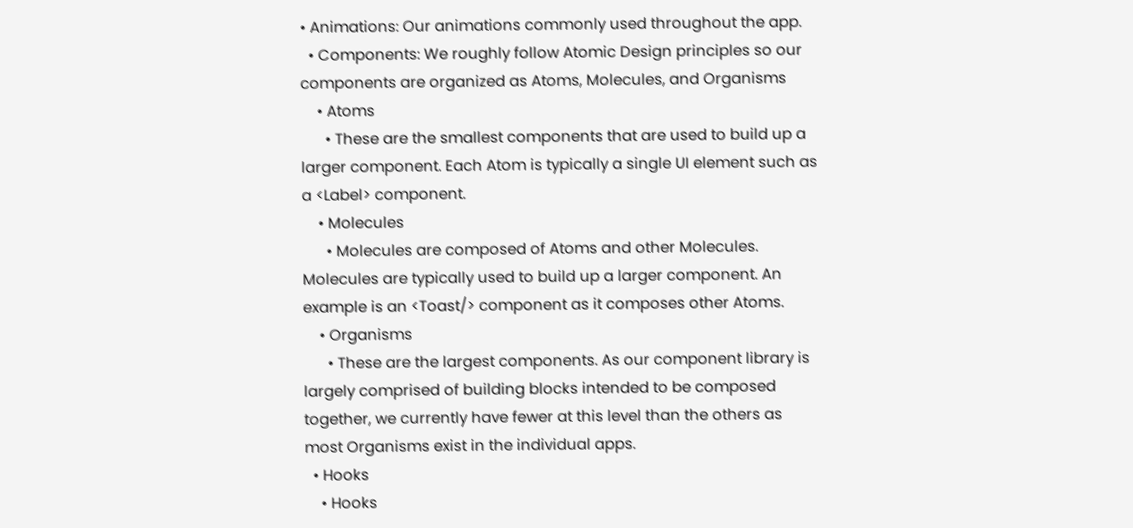• Animations: Our animations commonly used throughout the app.
  • Components: We roughly follow Atomic Design principles so our components are organized as Atoms, Molecules, and Organisms
    • Atoms
      • These are the smallest components that are used to build up a larger component. Each Atom is typically a single UI element such as a <Label> component.
    • Molecules
      • Molecules are composed of Atoms and other Molecules. Molecules are typically used to build up a larger component. An example is an <Toast/> component as it composes other Atoms.
    • Organisms
      • These are the largest components. As our component library is largely comprised of building blocks intended to be composed together, we currently have fewer at this level than the others as most Organisms exist in the individual apps.
  • Hooks
    • Hooks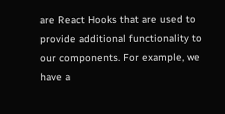are React Hooks that are used to provide additional functionality to our components. For example, we have a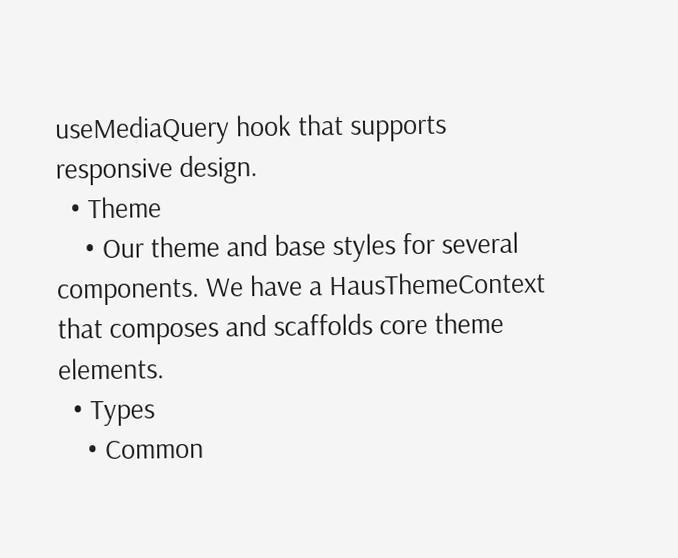useMediaQuery hook that supports responsive design.
  • Theme
    • Our theme and base styles for several components. We have a HausThemeContext that composes and scaffolds core theme elements.
  • Types
    • Common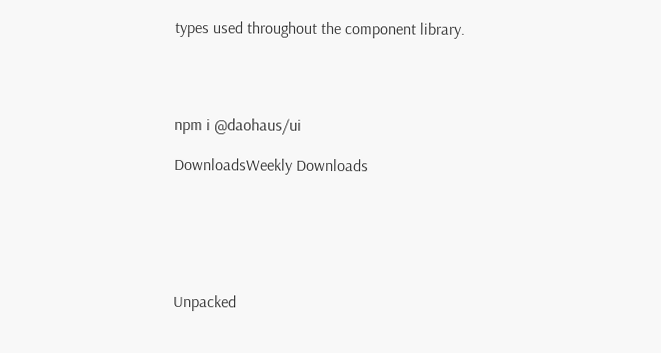types used throughout the component library.




npm i @daohaus/ui

DownloadsWeekly Downloads






Unpacked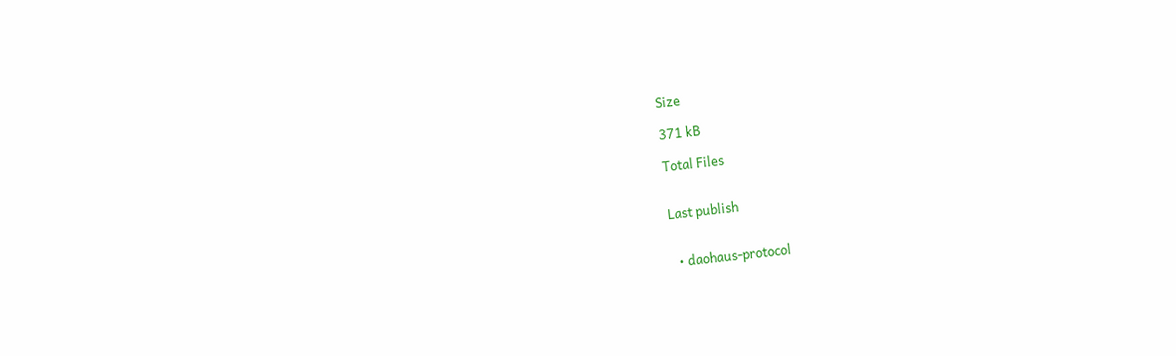Size

371 kB

Total Files


Last publish


  • daohaus-protocol